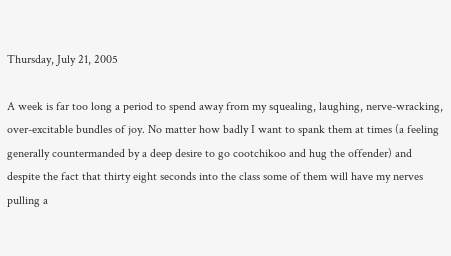Thursday, July 21, 2005

A week is far too long a period to spend away from my squealing, laughing, nerve-wracking, over-excitable bundles of joy. No matter how badly I want to spank them at times (a feeling generally countermanded by a deep desire to go cootchikoo and hug the offender) and despite the fact that thirty eight seconds into the class some of them will have my nerves pulling a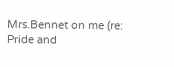Mrs.Bennet on me (re: Pride and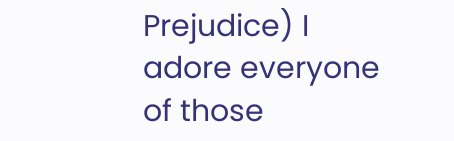Prejudice) I adore everyone of those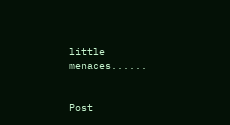little menaces......


Post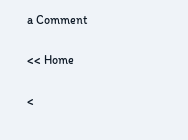a Comment

<< Home

<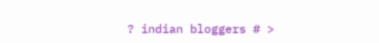? indian bloggers # >